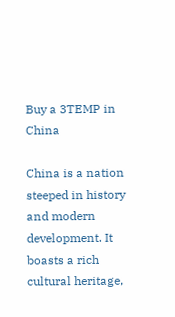Buy a 3TEMP in China

China is a nation steeped in history and modern development. It boasts a rich cultural heritage,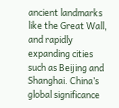ancient landmarks like the Great Wall, and rapidly expanding cities such as Beijing and Shanghai. China’s global significance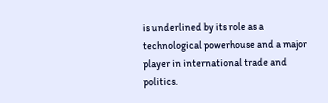is underlined by its role as a technological powerhouse and a major player in international trade and politics.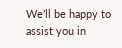We’ll be happy to assist you in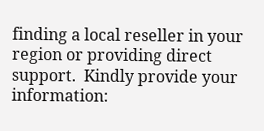finding a local reseller in your region or providing direct support.  Kindly provide your information: